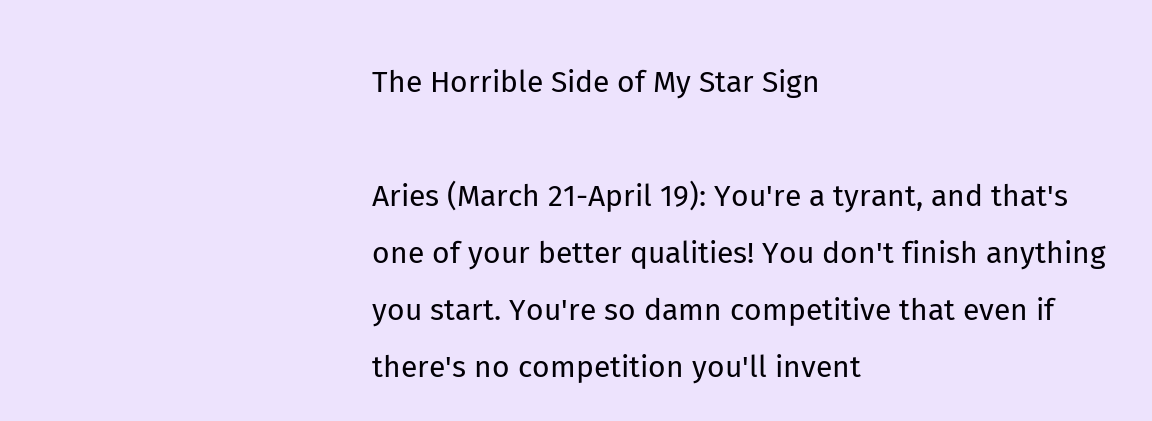The Horrible Side of My Star Sign

Aries (March 21-April 19): You're a tyrant, and that's one of your better qualities! You don't finish anything you start. You're so damn competitive that even if there's no competition you'll invent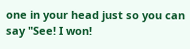one in your head just so you can say "See! I won!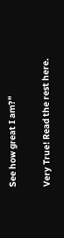See how great I am?"

Very True! Read the rest here.